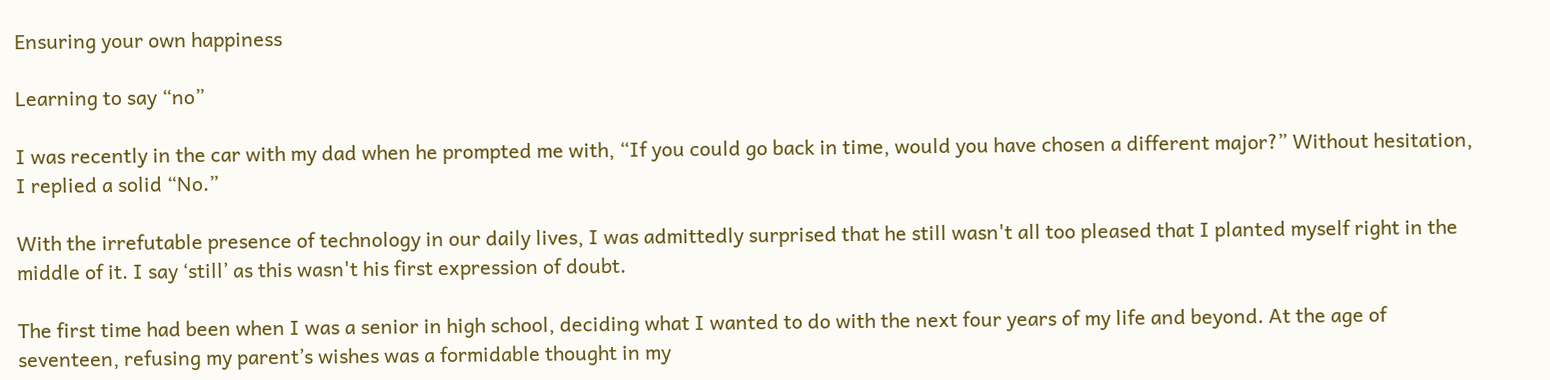Ensuring your own happiness

Learning to say “no”

I was recently in the car with my dad when he prompted me with, “If you could go back in time, would you have chosen a different major?” Without hesitation, I replied a solid “No.”

With the irrefutable presence of technology in our daily lives, I was admittedly surprised that he still wasn't all too pleased that I planted myself right in the middle of it. I say ‘still’ as this wasn't his first expression of doubt.

The first time had been when I was a senior in high school, deciding what I wanted to do with the next four years of my life and beyond. At the age of seventeen, refusing my parent’s wishes was a formidable thought in my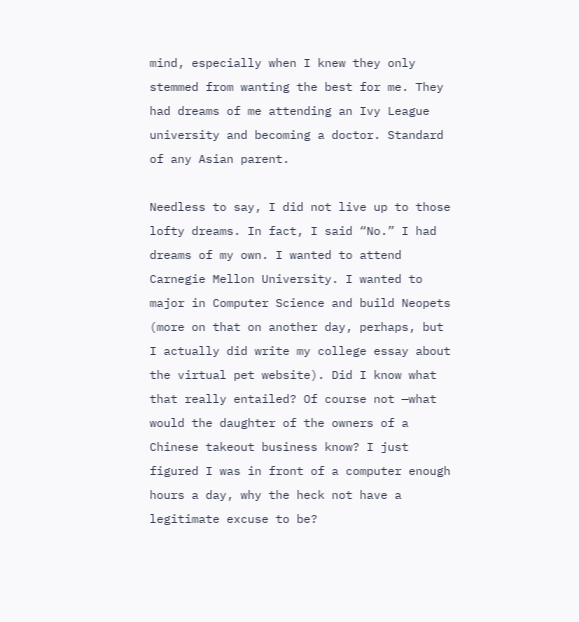mind, especially when I knew they only stemmed from wanting the best for me. They had dreams of me attending an Ivy League university and becoming a doctor. Standard of any Asian parent.

Needless to say, I did not live up to those lofty dreams. In fact, I said “No.” I had dreams of my own. I wanted to attend Carnegie Mellon University. I wanted to major in Computer Science and build Neopets (more on that on another day, perhaps, but I actually did write my college essay about the virtual pet website). Did I know what that really entailed? Of course not —what would the daughter of the owners of a Chinese takeout business know? I just figured I was in front of a computer enough hours a day, why the heck not have a legitimate excuse to be?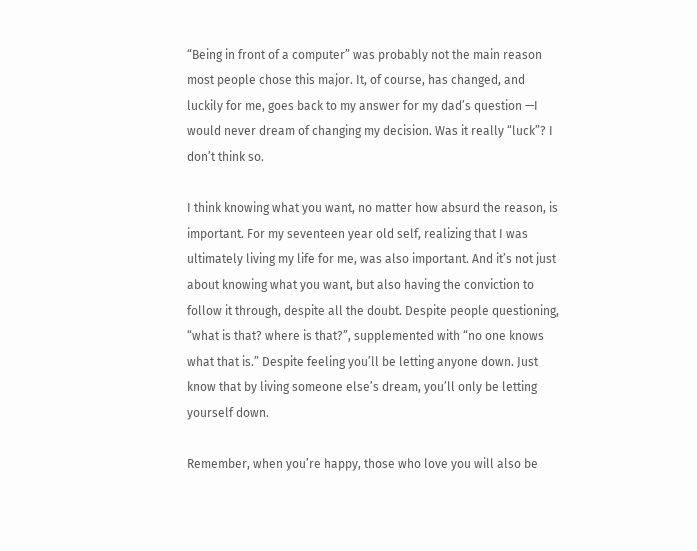“Being in front of a computer” was probably not the main reason most people chose this major. It, of course, has changed, and luckily for me, goes back to my answer for my dad’s question —I would never dream of changing my decision. Was it really “luck”? I don’t think so.

I think knowing what you want, no matter how absurd the reason, is important. For my seventeen year old self, realizing that I was ultimately living my life for me, was also important. And it’s not just about knowing what you want, but also having the conviction to follow it through, despite all the doubt. Despite people questioning, “what is that? where is that?”, supplemented with “no one knows what that is.” Despite feeling you’ll be letting anyone down. Just know that by living someone else’s dream, you’ll only be letting yourself down.

Remember, when you’re happy, those who love you will also be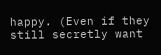happy. (Even if they still secretly want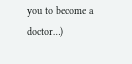you to become a doctor…)